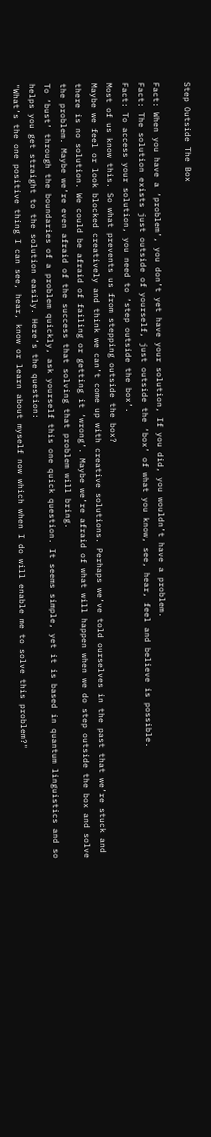Step Outside The Box

Fact: When you have a ‘problem’, you don’t yet have your solution, If you did, you wouldn’t have a problem.
Fact: The solution exists just outside of yourself, just outside the ‘box’ of what you know, see, hear, feel and believe is possible.
Fact: To access your solution, you need to ‘step outside the box’.
Most of us know this. So what prevents us from stepping outside the box?
Maybe we feel or look blocked creatively and think we can’t come up with creative solutions. Perhaps we’ve told ourselves in the past that we’re stuck and there is no solution. We could be afraid of failing or getting it ‘wrong’. Maybe we’re afraid of what will happen when we do step outside the box and solve the problem. Maybe we’re even afraid of the success that solving that problem will bring.
To ‘bust’ through the boundaries of a problem quickly, ask yourself this one quick question. It seems simple, yet it is based in quantum linguistics and so helps you get straight to the solution easily. Here’s the question:
"What’s the one positive thing I can see, hear, know or learn about myself now which when I do will enable me to solve this problem?"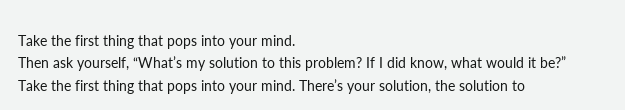Take the first thing that pops into your mind.
Then ask yourself, “What’s my solution to this problem? If I did know, what would it be?”
Take the first thing that pops into your mind. There’s your solution, the solution to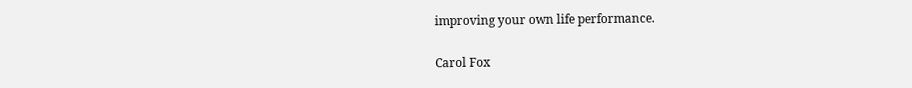improving your own life performance.

Carol Fox